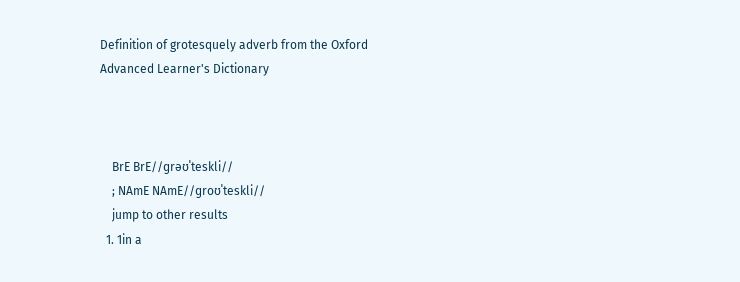Definition of grotesquely adverb from the Oxford Advanced Learner's Dictionary



    BrE BrE//ɡrəʊˈteskli//
    ; NAmE NAmE//ɡroʊˈteskli//
    jump to other results
  1. 1in a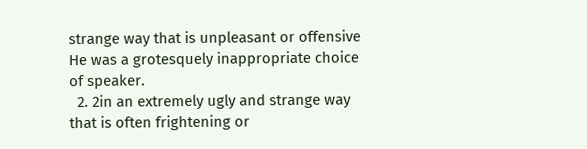strange way that is unpleasant or offensive He was a grotesquely inappropriate choice of speaker.
  2. 2in an extremely ugly and strange way that is often frightening or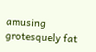amusing grotesquely fat